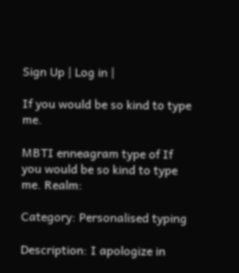Sign Up | Log in |

If you would be so kind to type me.

MBTI enneagram type of If you would be so kind to type me. Realm:

Category: Personalised typing

Description: I apologize in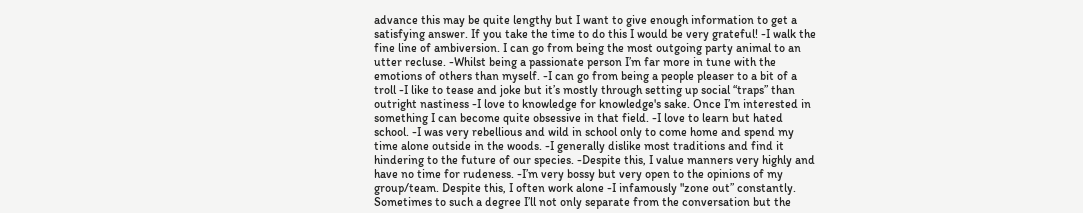advance this may be quite lengthy but I want to give enough information to get a satisfying answer. If you take the time to do this I would be very grateful! -I walk the fine line of ambiversion. I can go from being the most outgoing party animal to an utter recluse. -Whilst being a passionate person I’m far more in tune with the emotions of others than myself. -I can go from being a people pleaser to a bit of a troll -I like to tease and joke but it’s mostly through setting up social “traps” than outright nastiness -I love to knowledge for knowledge's sake. Once I’m interested in something I can become quite obsessive in that field. -I love to learn but hated school. -I was very rebellious and wild in school only to come home and spend my time alone outside in the woods. -I generally dislike most traditions and find it hindering to the future of our species. -Despite this, I value manners very highly and have no time for rudeness. -I’m very bossy but very open to the opinions of my group/team. Despite this, I often work alone -I infamously "zone out” constantly. Sometimes to such a degree I’ll not only separate from the conversation but the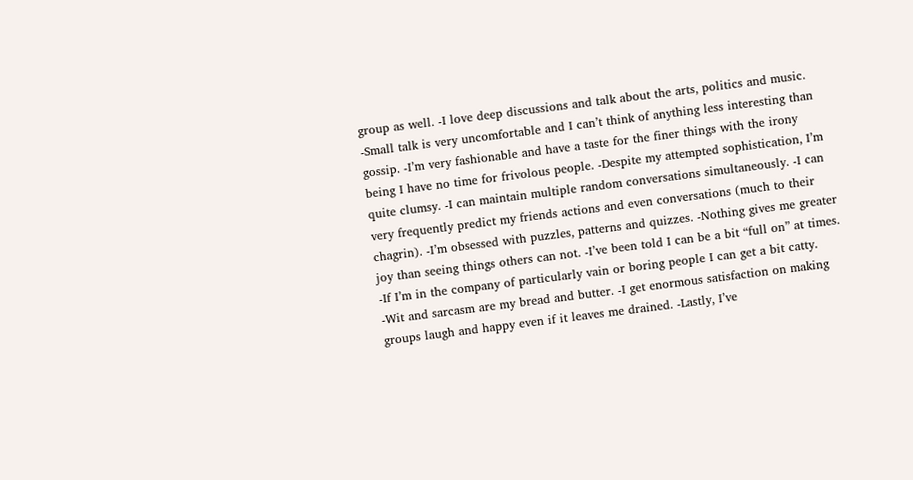group as well. -I love deep discussions and talk about the arts, politics and music. -Small talk is very uncomfortable and I can’t think of anything less interesting than gossip. -I’m very fashionable and have a taste for the finer things with the irony being I have no time for frivolous people. -Despite my attempted sophistication, I’m quite clumsy. -I can maintain multiple random conversations simultaneously. -I can very frequently predict my friends actions and even conversations (much to their chagrin). -I’m obsessed with puzzles, patterns and quizzes. -Nothing gives me greater joy than seeing things others can not. -I’ve been told I can be a bit “full on” at times. -If I’m in the company of particularly vain or boring people I can get a bit catty. -Wit and sarcasm are my bread and butter. -I get enormous satisfaction on making groups laugh and happy even if it leaves me drained. -Lastly, I’ve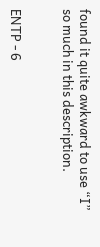found it quite awkward to use “I” so much in this description.


ENTP - 6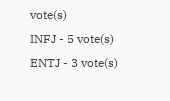vote(s)
INFJ - 5 vote(s)
ENTJ - 3 vote(s)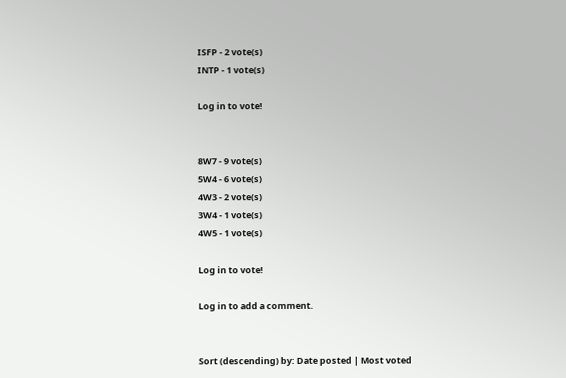ISFP - 2 vote(s)
INTP - 1 vote(s)

Log in to vote!


8W7 - 9 vote(s)
5W4 - 6 vote(s)
4W3 - 2 vote(s)
3W4 - 1 vote(s)
4W5 - 1 vote(s)

Log in to vote!

Log in to add a comment.


Sort (descending) by: Date posted | Most voted